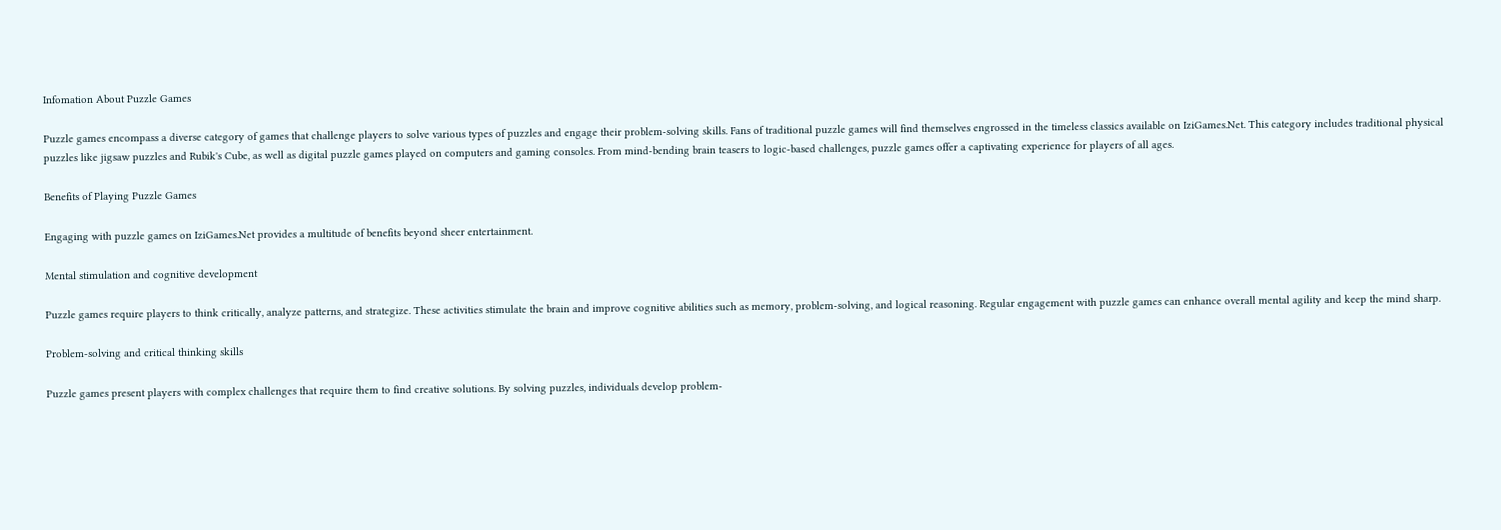Infomation About Puzzle Games

Puzzle games encompass a diverse category of games that challenge players to solve various types of puzzles and engage their problem-solving skills. Fans of traditional puzzle games will find themselves engrossed in the timeless classics available on IziGames.Net. This category includes traditional physical puzzles like jigsaw puzzles and Rubik's Cube, as well as digital puzzle games played on computers and gaming consoles. From mind-bending brain teasers to logic-based challenges, puzzle games offer a captivating experience for players of all ages.

Benefits of Playing Puzzle Games

Engaging with puzzle games on IziGames.Net provides a multitude of benefits beyond sheer entertainment.

Mental stimulation and cognitive development

Puzzle games require players to think critically, analyze patterns, and strategize. These activities stimulate the brain and improve cognitive abilities such as memory, problem-solving, and logical reasoning. Regular engagement with puzzle games can enhance overall mental agility and keep the mind sharp.

Problem-solving and critical thinking skills

Puzzle games present players with complex challenges that require them to find creative solutions. By solving puzzles, individuals develop problem-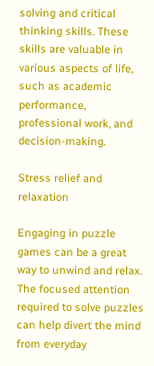solving and critical thinking skills. These skills are valuable in various aspects of life, such as academic performance, professional work, and decision-making.

Stress relief and relaxation

Engaging in puzzle games can be a great way to unwind and relax. The focused attention required to solve puzzles can help divert the mind from everyday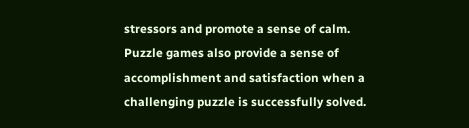stressors and promote a sense of calm. Puzzle games also provide a sense of accomplishment and satisfaction when a challenging puzzle is successfully solved.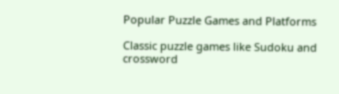Popular Puzzle Games and Platforms

Classic puzzle games like Sudoku and crossword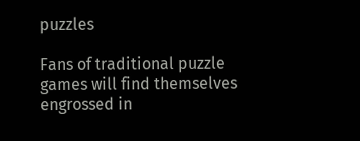puzzles

Fans of traditional puzzle games will find themselves engrossed in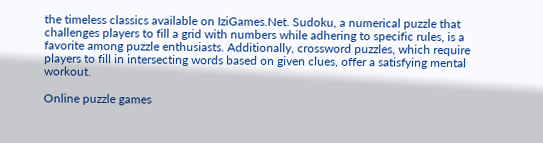the timeless classics available on IziGames.Net. Sudoku, a numerical puzzle that challenges players to fill a grid with numbers while adhering to specific rules, is a favorite among puzzle enthusiasts. Additionally, crossword puzzles, which require players to fill in intersecting words based on given clues, offer a satisfying mental workout.

Online puzzle games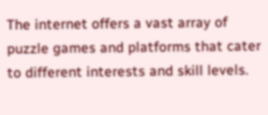The internet offers a vast array of puzzle games and platforms that cater to different interests and skill levels.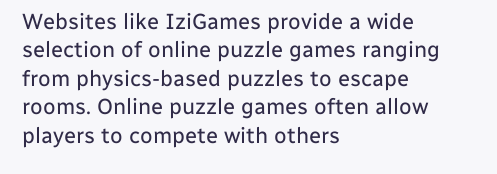Websites like IziGames provide a wide selection of online puzzle games ranging from physics-based puzzles to escape rooms. Online puzzle games often allow players to compete with others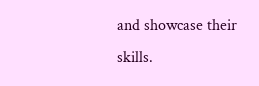and showcase their skills.